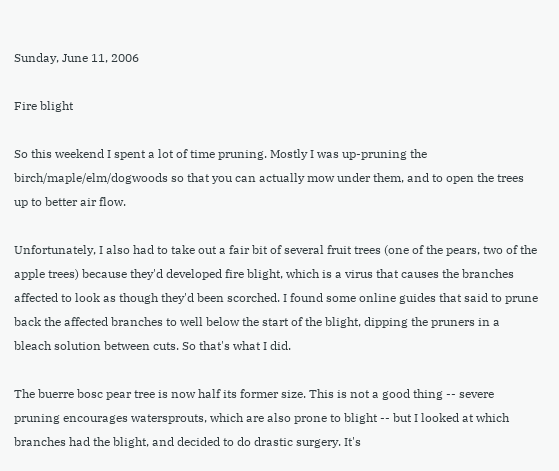Sunday, June 11, 2006

Fire blight

So this weekend I spent a lot of time pruning. Mostly I was up-pruning the birch/maple/elm/dogwoods so that you can actually mow under them, and to open the trees up to better air flow.

Unfortunately, I also had to take out a fair bit of several fruit trees (one of the pears, two of the apple trees) because they'd developed fire blight, which is a virus that causes the branches affected to look as though they'd been scorched. I found some online guides that said to prune back the affected branches to well below the start of the blight, dipping the pruners in a bleach solution between cuts. So that's what I did.

The buerre bosc pear tree is now half its former size. This is not a good thing -- severe pruning encourages watersprouts, which are also prone to blight -- but I looked at which branches had the blight, and decided to do drastic surgery. It's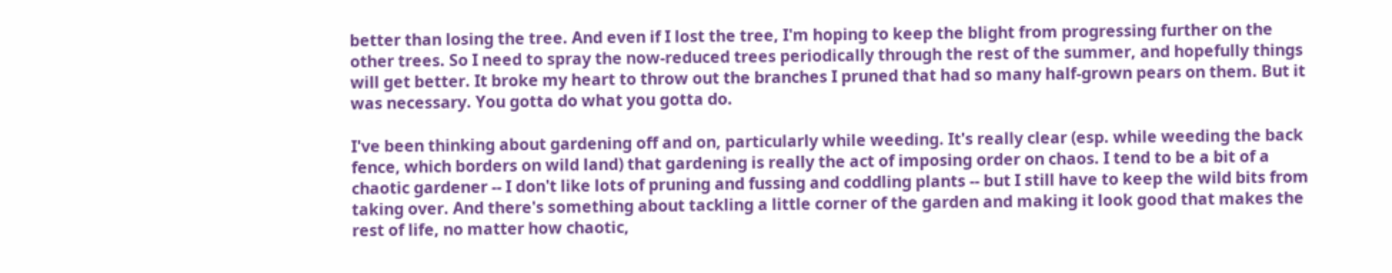better than losing the tree. And even if I lost the tree, I'm hoping to keep the blight from progressing further on the other trees. So I need to spray the now-reduced trees periodically through the rest of the summer, and hopefully things will get better. It broke my heart to throw out the branches I pruned that had so many half-grown pears on them. But it was necessary. You gotta do what you gotta do.

I've been thinking about gardening off and on, particularly while weeding. It's really clear (esp. while weeding the back fence, which borders on wild land) that gardening is really the act of imposing order on chaos. I tend to be a bit of a chaotic gardener -- I don't like lots of pruning and fussing and coddling plants -- but I still have to keep the wild bits from taking over. And there's something about tackling a little corner of the garden and making it look good that makes the rest of life, no matter how chaotic,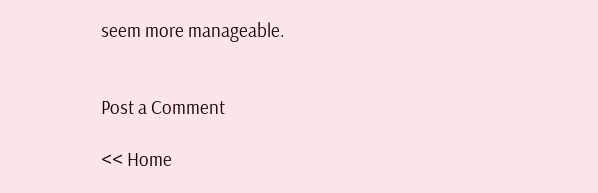seem more manageable.


Post a Comment

<< Home